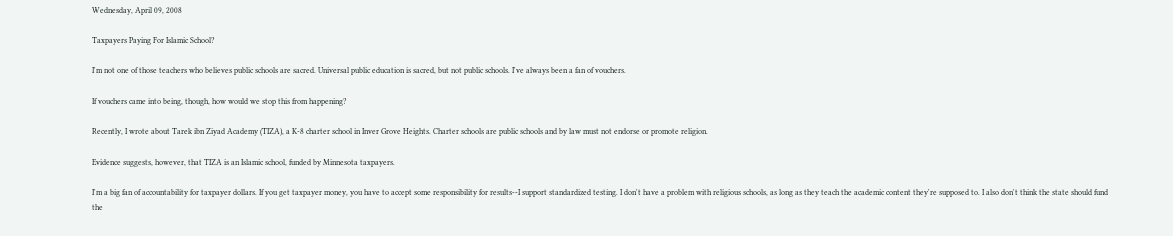Wednesday, April 09, 2008

Taxpayers Paying For Islamic School?

I'm not one of those teachers who believes public schools are sacred. Universal public education is sacred, but not public schools. I've always been a fan of vouchers.

If vouchers came into being, though, how would we stop this from happening?

Recently, I wrote about Tarek ibn Ziyad Academy (TIZA), a K-8 charter school in Inver Grove Heights. Charter schools are public schools and by law must not endorse or promote religion.

Evidence suggests, however, that TIZA is an Islamic school, funded by Minnesota taxpayers.

I'm a big fan of accountability for taxpayer dollars. If you get taxpayer money, you have to accept some responsibility for results--I support standardized testing. I don't have a problem with religious schools, as long as they teach the academic content they're supposed to. I also don't think the state should fund the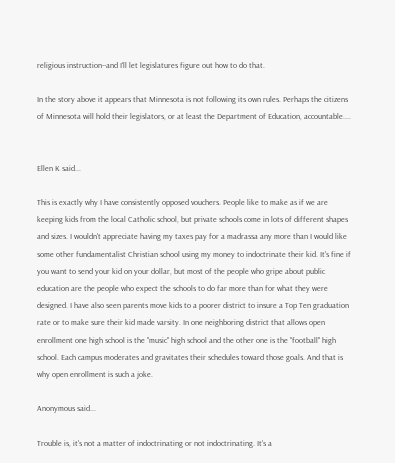religious instruction--and I'll let legislatures figure out how to do that.

In the story above it appears that Minnesota is not following its own rules. Perhaps the citizens of Minnesota will hold their legislators, or at least the Department of Education, accountable....


Ellen K said...

This is exactly why I have consistently opposed vouchers. People like to make as if we are keeping kids from the local Catholic school, but private schools come in lots of different shapes and sizes. I wouldn't appreciate having my taxes pay for a madrassa any more than I would like some other fundamentalist Christian school using my money to indoctrinate their kid. It's fine if you want to send your kid on your dollar, but most of the people who gripe about public education are the people who expect the schools to do far more than for what they were designed. I have also seen parents move kids to a poorer district to insure a Top Ten graduation rate or to make sure their kid made varsity. In one neighboring district that allows open enrollment one high school is the "music" high school and the other one is the "football" high school. Each campus moderates and gravitates their schedules toward those goals. And that is why open enrollment is such a joke.

Anonymous said...

Trouble is, it's not a matter of indoctrinating or not indoctrinating. It's a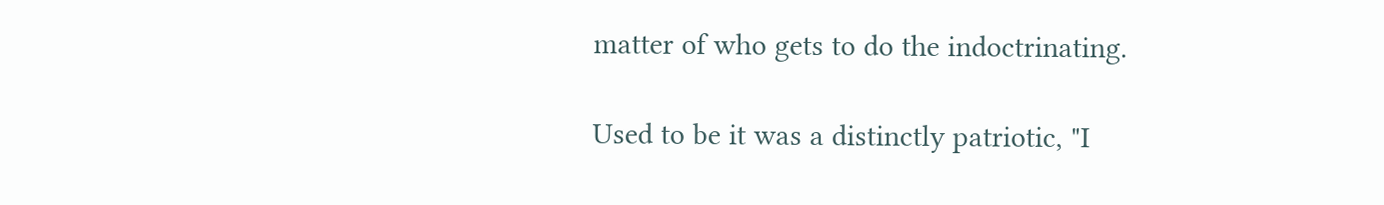matter of who gets to do the indoctrinating.

Used to be it was a distinctly patriotic, "I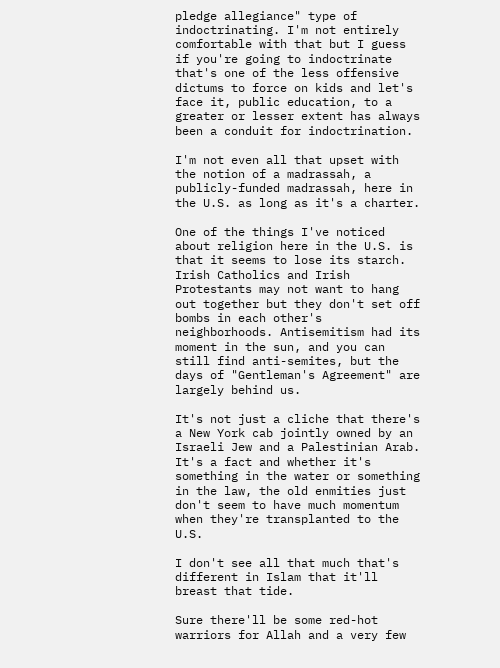pledge allegiance" type of indoctrinating. I'm not entirely comfortable with that but I guess if you're going to indoctrinate that's one of the less offensive dictums to force on kids and let's face it, public education, to a greater or lesser extent has always been a conduit for indoctrination.

I'm not even all that upset with the notion of a madrassah, a publicly-funded madrassah, here in the U.S. as long as it's a charter.

One of the things I've noticed about religion here in the U.S. is that it seems to lose its starch. Irish Catholics and Irish Protestants may not want to hang out together but they don't set off bombs in each other's neighborhoods. Antisemitism had its moment in the sun, and you can still find anti-semites, but the days of "Gentleman's Agreement" are largely behind us.

It's not just a cliche that there's a New York cab jointly owned by an Israeli Jew and a Palestinian Arab. It's a fact and whether it's something in the water or something in the law, the old enmities just don't seem to have much momentum when they're transplanted to the U.S.

I don't see all that much that's different in Islam that it'll breast that tide.

Sure there'll be some red-hot warriors for Allah and a very few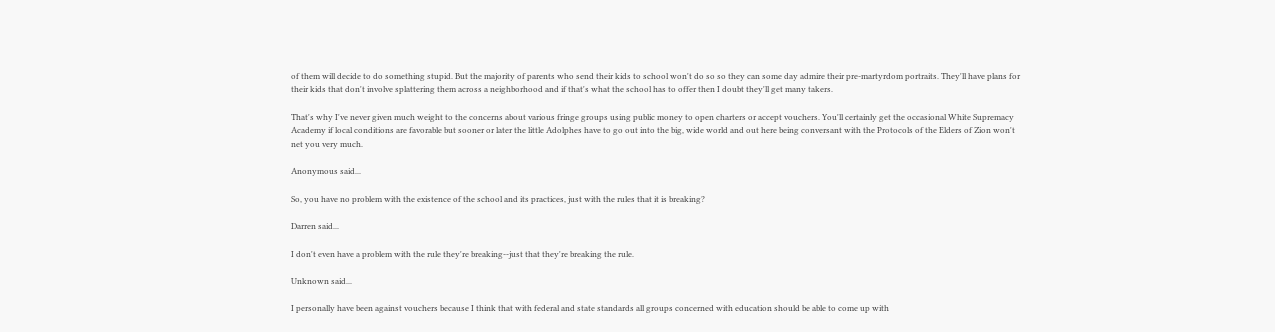of them will decide to do something stupid. But the majority of parents who send their kids to school won't do so so they can some day admire their pre-martyrdom portraits. They'll have plans for their kids that don't involve splattering them across a neighborhood and if that's what the school has to offer then I doubt they'll get many takers.

That's why I've never given much weight to the concerns about various fringe groups using public money to open charters or accept vouchers. You'll certainly get the occasional White Supremacy Academy if local conditions are favorable but sooner or later the little Adolphes have to go out into the big, wide world and out here being conversant with the Protocols of the Elders of Zion won't net you very much.

Anonymous said...

So, you have no problem with the existence of the school and its practices, just with the rules that it is breaking?

Darren said...

I don't even have a problem with the rule they're breaking--just that they're breaking the rule.

Unknown said...

I personally have been against vouchers because I think that with federal and state standards all groups concerned with education should be able to come up with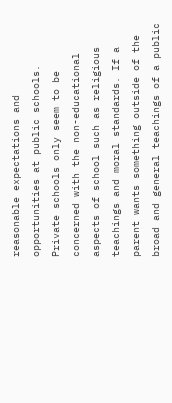reasonable expectations and opportunities at public schools. Private schools only seem to be concerned with the non-educational aspects of school such as religious teachings and moral standards. If a parent wants something outside of the broad and general teachings of a public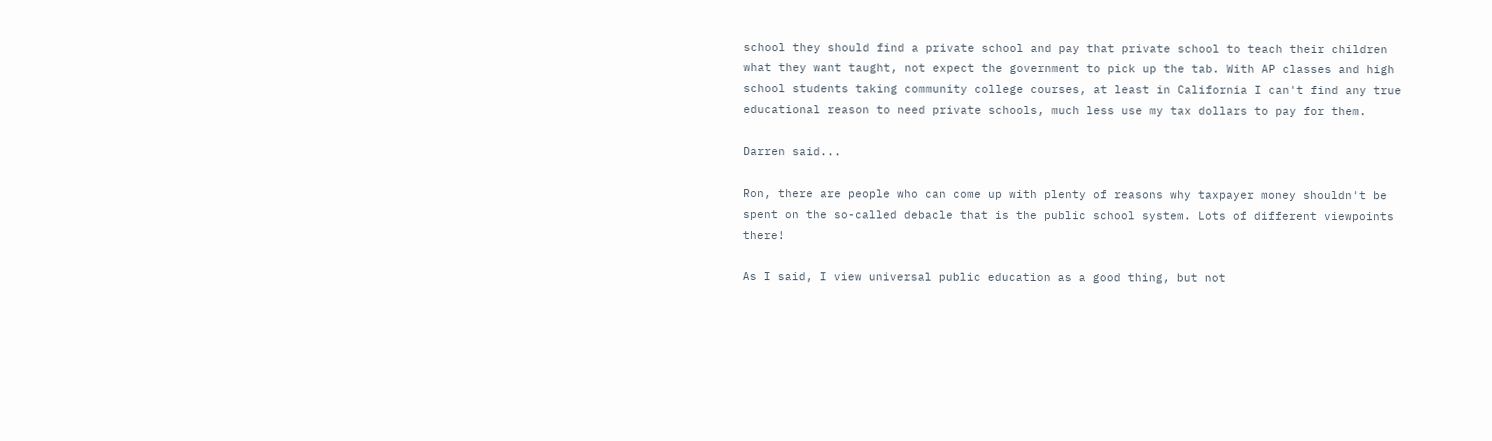school they should find a private school and pay that private school to teach their children what they want taught, not expect the government to pick up the tab. With AP classes and high school students taking community college courses, at least in California I can't find any true educational reason to need private schools, much less use my tax dollars to pay for them.

Darren said...

Ron, there are people who can come up with plenty of reasons why taxpayer money shouldn't be spent on the so-called debacle that is the public school system. Lots of different viewpoints there!

As I said, I view universal public education as a good thing, but not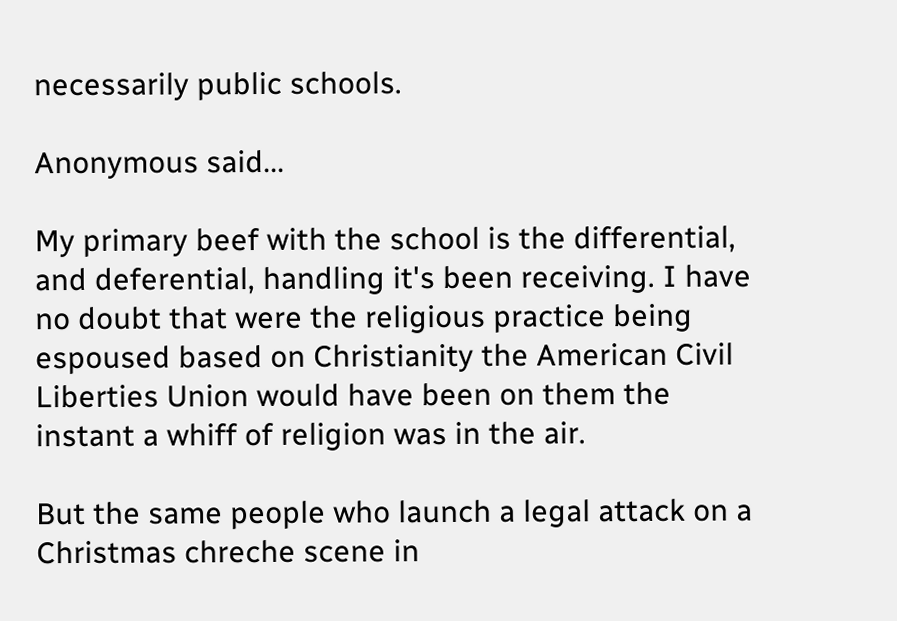necessarily public schools.

Anonymous said...

My primary beef with the school is the differential, and deferential, handling it's been receiving. I have no doubt that were the religious practice being espoused based on Christianity the American Civil Liberties Union would have been on them the instant a whiff of religion was in the air.

But the same people who launch a legal attack on a Christmas chreche scene in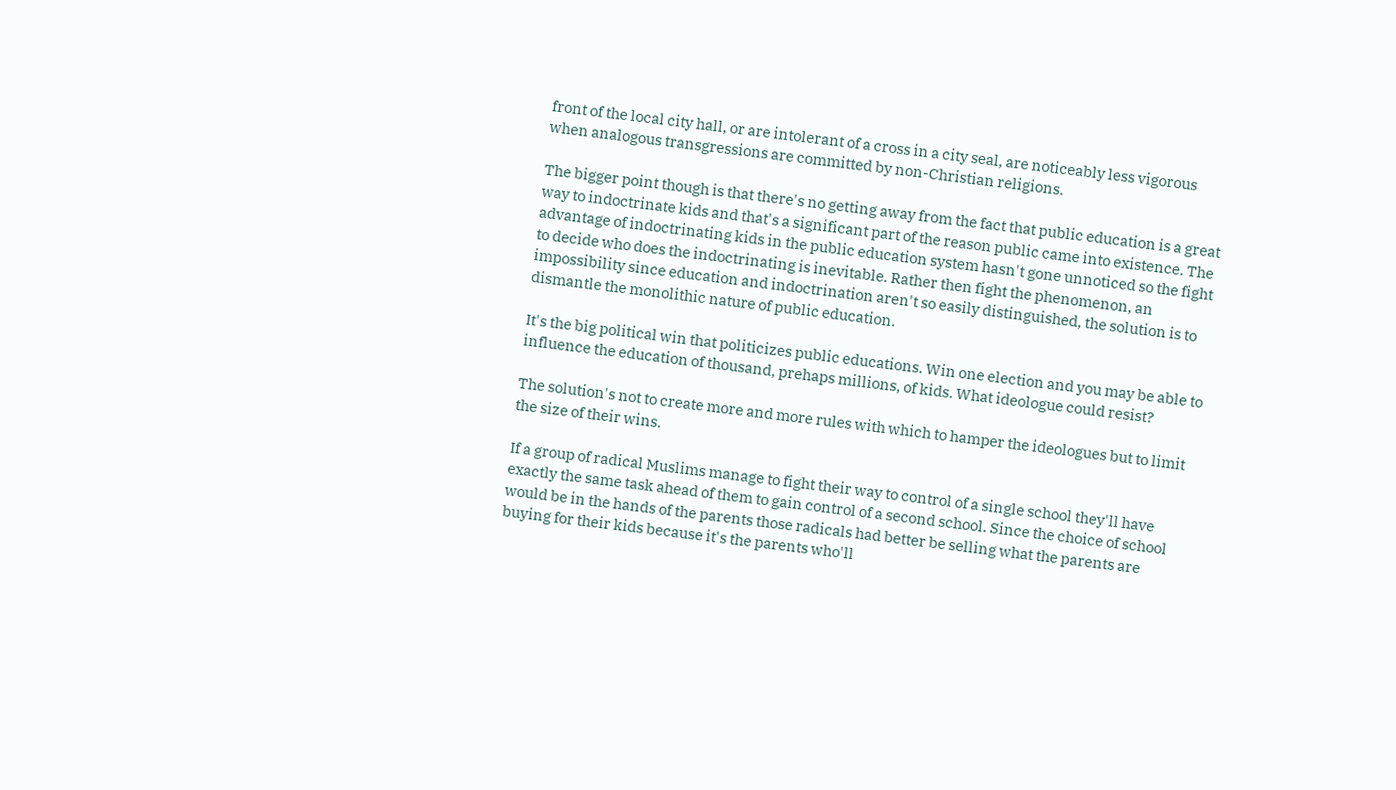front of the local city hall, or are intolerant of a cross in a city seal, are noticeably less vigorous when analogous transgressions are committed by non-Christian religions.

The bigger point though is that there's no getting away from the fact that public education is a great way to indoctrinate kids and that's a significant part of the reason public came into existence. The advantage of indoctrinating kids in the public education system hasn't gone unnoticed so the fight to decide who does the indoctrinating is inevitable. Rather then fight the phenomenon, an impossibility since education and indoctrination aren't so easily distinguished, the solution is to dismantle the monolithic nature of public education.

It's the big political win that politicizes public educations. Win one election and you may be able to influence the education of thousand, prehaps millions, of kids. What ideologue could resist?

The solution's not to create more and more rules with which to hamper the ideologues but to limit the size of their wins.

If a group of radical Muslims manage to fight their way to control of a single school they'll have exactly the same task ahead of them to gain control of a second school. Since the choice of school would be in the hands of the parents those radicals had better be selling what the parents are buying for their kids because it's the parents who'll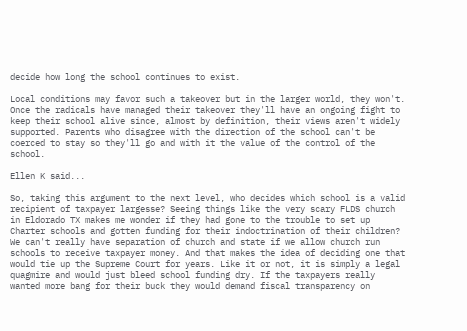decide how long the school continues to exist.

Local conditions may favor such a takeover but in the larger world, they won't. Once the radicals have managed their takeover they'll have an ongoing fight to keep their school alive since, almost by definition, their views aren't widely supported. Parents who disagree with the direction of the school can't be coerced to stay so they'll go and with it the value of the control of the school.

Ellen K said...

So, taking this argument to the next level, who decides which school is a valid recipient of taxpayer largesse? Seeing things like the very scary FLDS church in Eldorado TX makes me wonder if they had gone to the trouble to set up Charter schools and gotten funding for their indoctrination of their children? We can't really have separation of church and state if we allow church run schools to receive taxpayer money. And that makes the idea of deciding one that would tie up the Supreme Court for years. Like it or not, it is simply a legal quagmire and would just bleed school funding dry. If the taxpayers really wanted more bang for their buck they would demand fiscal transparency on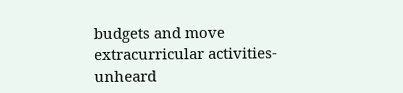budgets and move extracurricular activities-unheard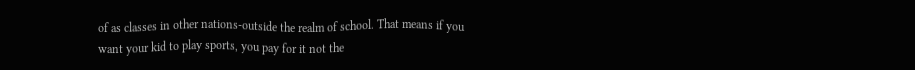of as classes in other nations-outside the realm of school. That means if you want your kid to play sports, you pay for it not the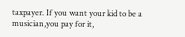taxpayer. If you want your kid to be a musician,you pay for it,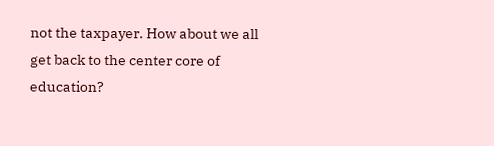not the taxpayer. How about we all get back to the center core of education?